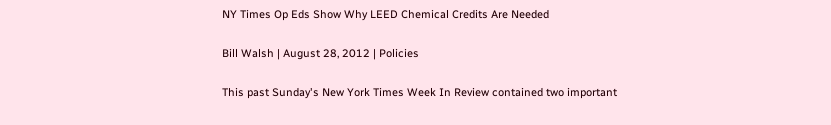NY Times Op Eds Show Why LEED Chemical Credits Are Needed

Bill Walsh | August 28, 2012 | Policies

This past Sunday's New York Times Week In Review contained two important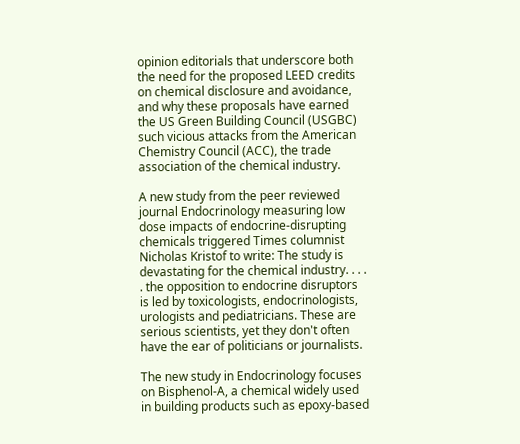opinion editorials that underscore both the need for the proposed LEED credits on chemical disclosure and avoidance, and why these proposals have earned the US Green Building Council (USGBC) such vicious attacks from the American Chemistry Council (ACC), the trade association of the chemical industry.

A new study from the peer reviewed journal Endocrinology measuring low dose impacts of endocrine-disrupting chemicals triggered Times columnist Nicholas Kristof to write: The study is devastating for the chemical industry. . . . . the opposition to endocrine disruptors is led by toxicologists, endocrinologists, urologists and pediatricians. These are serious scientists, yet they don't often have the ear of politicians or journalists.

The new study in Endocrinology focuses on Bisphenol-A, a chemical widely used in building products such as epoxy-based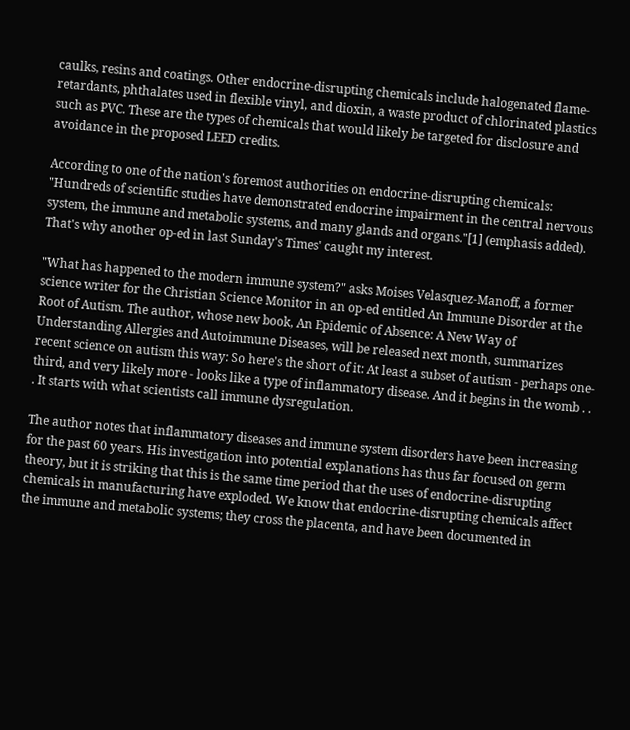caulks, resins and coatings. Other endocrine-disrupting chemicals include halogenated flame-retardants, phthalates used in flexible vinyl, and dioxin, a waste product of chlorinated plastics such as PVC. These are the types of chemicals that would likely be targeted for disclosure and avoidance in the proposed LEED credits.

According to one of the nation's foremost authorities on endocrine-disrupting chemicals: "Hundreds of scientific studies have demonstrated endocrine impairment in the central nervous system, the immune and metabolic systems, and many glands and organs."[1] (emphasis added). That's why another op-ed in last Sunday's Times' caught my interest.

"What has happened to the modern immune system?" asks Moises Velasquez-Manoff, a former science writer for the Christian Science Monitor in an op-ed entitled An Immune Disorder at the Root of Autism. The author, whose new book, An Epidemic of Absence: A New Way of Understanding Allergies and Autoimmune Diseases, will be released next month, summarizes recent science on autism this way: So here's the short of it: At least a subset of autism - perhaps one-third, and very likely more - looks like a type of inflammatory disease. And it begins in the womb . . . It starts with what scientists call immune dysregulation.

The author notes that inflammatory diseases and immune system disorders have been increasing for the past 60 years. His investigation into potential explanations has thus far focused on germ theory, but it is striking that this is the same time period that the uses of endocrine-disrupting chemicals in manufacturing have exploded. We know that endocrine-disrupting chemicals affect the immune and metabolic systems; they cross the placenta, and have been documented in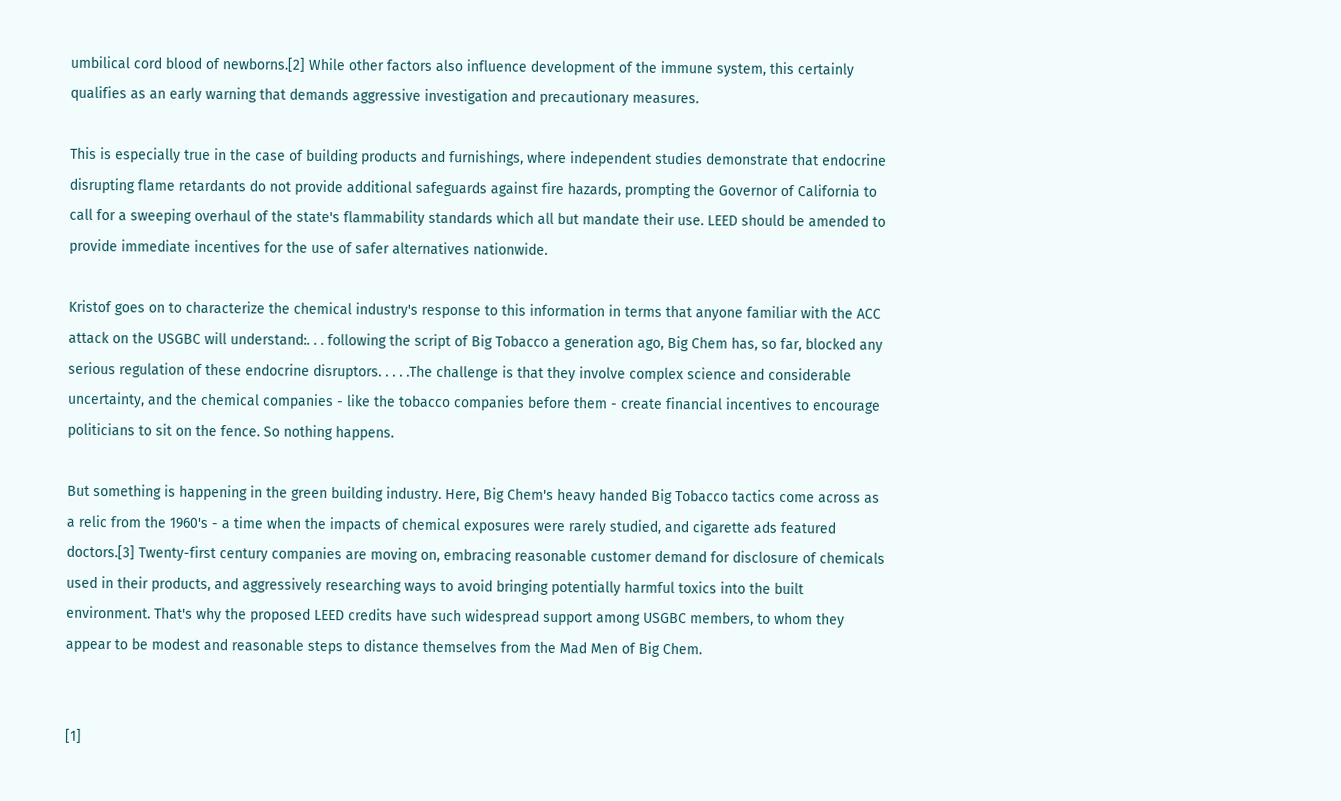umbilical cord blood of newborns.[2] While other factors also influence development of the immune system, this certainly qualifies as an early warning that demands aggressive investigation and precautionary measures.

This is especially true in the case of building products and furnishings, where independent studies demonstrate that endocrine disrupting flame retardants do not provide additional safeguards against fire hazards, prompting the Governor of California to call for a sweeping overhaul of the state's flammability standards which all but mandate their use. LEED should be amended to provide immediate incentives for the use of safer alternatives nationwide.

Kristof goes on to characterize the chemical industry's response to this information in terms that anyone familiar with the ACC attack on the USGBC will understand:. . . following the script of Big Tobacco a generation ago, Big Chem has, so far, blocked any serious regulation of these endocrine disruptors. . . . .The challenge is that they involve complex science and considerable uncertainty, and the chemical companies - like the tobacco companies before them - create financial incentives to encourage politicians to sit on the fence. So nothing happens.

But something is happening in the green building industry. Here, Big Chem's heavy handed Big Tobacco tactics come across as a relic from the 1960's - a time when the impacts of chemical exposures were rarely studied, and cigarette ads featured doctors.[3] Twenty-first century companies are moving on, embracing reasonable customer demand for disclosure of chemicals used in their products, and aggressively researching ways to avoid bringing potentially harmful toxics into the built environment. That's why the proposed LEED credits have such widespread support among USGBC members, to whom they appear to be modest and reasonable steps to distance themselves from the Mad Men of Big Chem.


[1]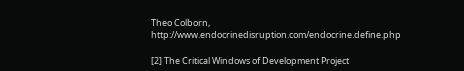Theo Colborn, http://www.endocrinedisruption.com/endocrine.define.php

[2] The Critical Windows of Development Project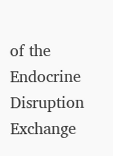of the Endocrine Disruption Exchange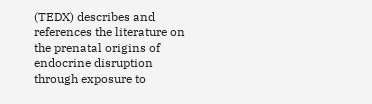(TEDX) describes and references the literature on the prenatal origins of endocrine disruption through exposure to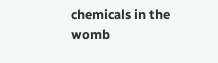chemicals in the womb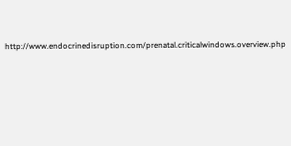http://www.endocrinedisruption.com/prenatal.criticalwindows.overview.php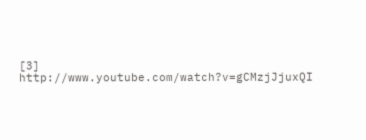[3] http://www.youtube.com/watch?v=gCMzjJjuxQI